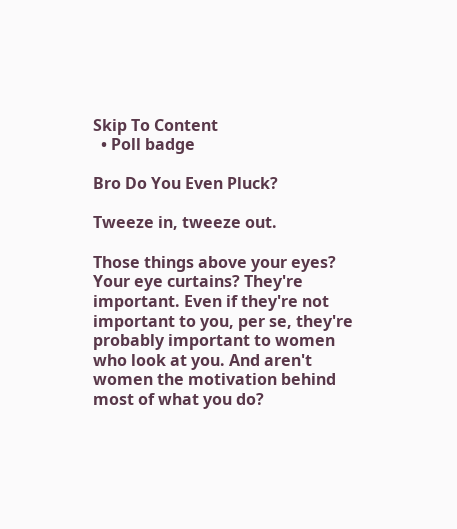Skip To Content
  • Poll badge

Bro Do You Even Pluck?

Tweeze in, tweeze out.

Those things above your eyes? Your eye curtains? They're important. Even if they're not important to you, per se, they're probably important to women who look at you. And aren't women the motivation behind most of what you do?